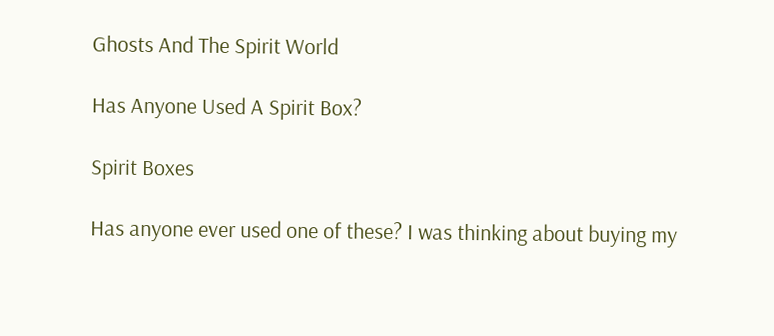Ghosts And The Spirit World

Has Anyone Used A Spirit Box?

Spirit Boxes

Has anyone ever used one of these? I was thinking about buying my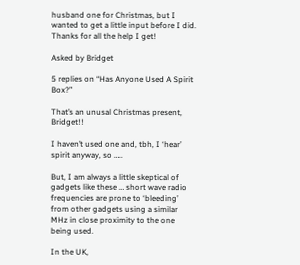husband one for Christmas, but I wanted to get a little input before I did. Thanks for all the help I get!

Asked by Bridget

5 replies on “Has Anyone Used A Spirit Box?”

That’s an unusal Christmas present, Bridget!!

I haven’t used one and, tbh, I ‘hear’ spirit anyway, so …..

But, I am always a little skeptical of gadgets like these … short wave radio frequencies are prone to ‘bleeding’ from other gadgets using a similar MHz in close proximity to the one being used.

In the UK,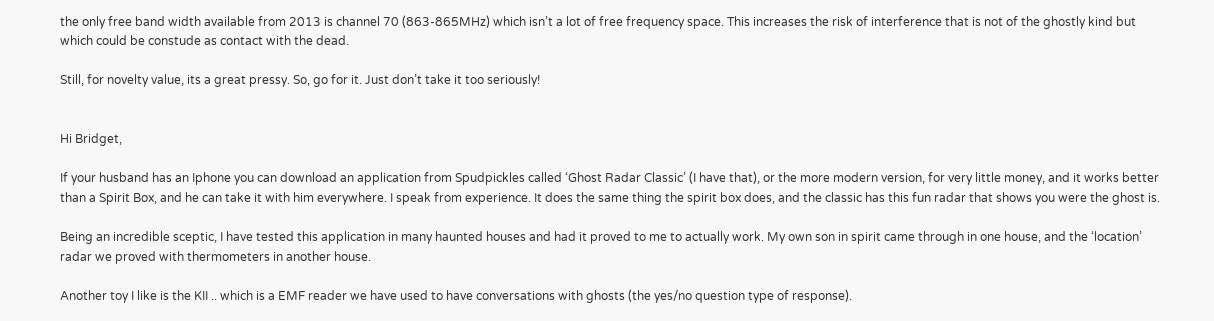the only free band width available from 2013 is channel 70 (863-865MHz) which isn’t a lot of free frequency space. This increases the risk of interference that is not of the ghostly kind but which could be constude as contact with the dead.

Still, for novelty value, its a great pressy. So, go for it. Just don’t take it too seriously!


Hi Bridget,

If your husband has an Iphone you can download an application from Spudpickles called ‘Ghost Radar Classic’ (I have that), or the more modern version, for very little money, and it works better than a Spirit Box, and he can take it with him everywhere. I speak from experience. It does the same thing the spirit box does, and the classic has this fun radar that shows you were the ghost is.

Being an incredible sceptic, I have tested this application in many haunted houses and had it proved to me to actually work. My own son in spirit came through in one house, and the ‘location’ radar we proved with thermometers in another house.

Another toy I like is the KII .. which is a EMF reader we have used to have conversations with ghosts (the yes/no question type of response).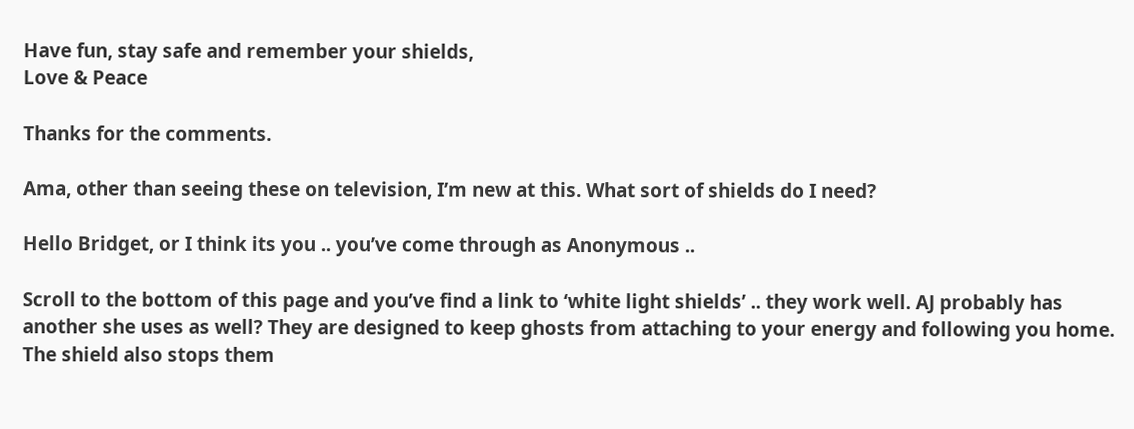Have fun, stay safe and remember your shields,
Love & Peace

Thanks for the comments.

Ama, other than seeing these on television, I’m new at this. What sort of shields do I need?

Hello Bridget, or I think its you .. you’ve come through as Anonymous ..

Scroll to the bottom of this page and you’ve find a link to ‘white light shields’ .. they work well. AJ probably has another she uses as well? They are designed to keep ghosts from attaching to your energy and following you home. The shield also stops them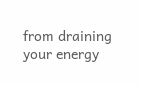from draining your energy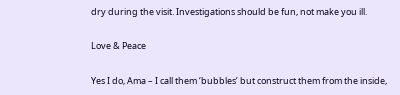dry during the visit. Investigations should be fun, not make you ill.

Love & Peace

Yes I do, Ama – I call them ‘bubbles’ but construct them from the inside,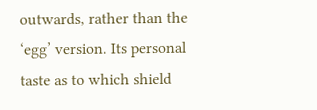outwards, rather than the ‘egg’ version. Its personal taste as to which shield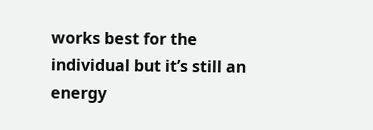works best for the individual but it’s still an energy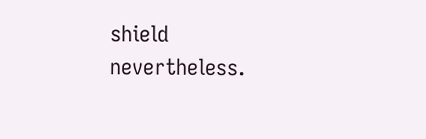shield nevertheless.